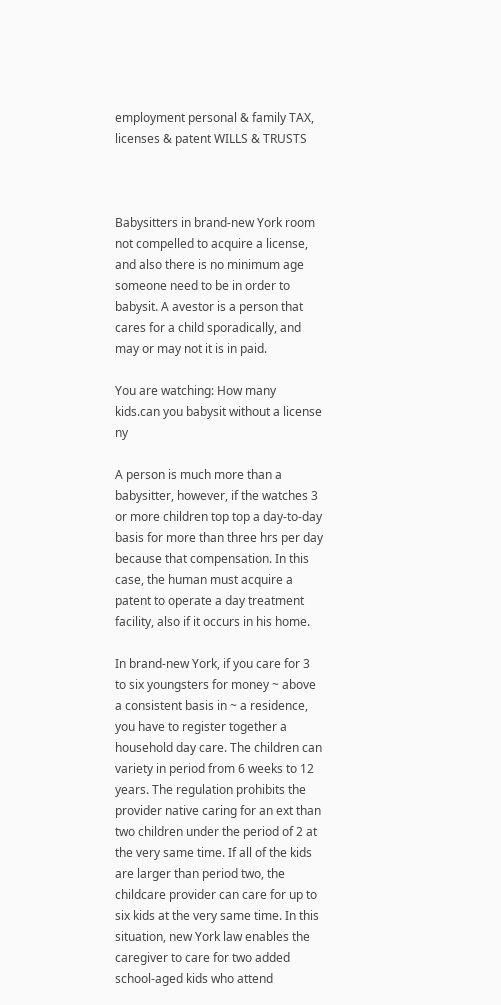employment personal & family TAX, licenses & patent WILLS & TRUSTS



Babysitters in brand-new York room not compelled to acquire a license, and also there is no minimum age someone need to be in order to babysit. A avestor is a person that cares for a child sporadically, and may or may not it is in paid.

You are watching: How many kids.can you babysit without a license ny

A person is much more than a babysitter, however, if the watches 3 or more children top top a day-to-day basis for more than three hrs per day because that compensation. In this case, the human must acquire a patent to operate a day treatment facility, also if it occurs in his home.

In brand-new York, if you care for 3 to six youngsters for money ~ above a consistent basis in ~ a residence, you have to register together a household day care. The children can variety in period from 6 weeks to 12 years. The regulation prohibits the provider native caring for an ext than two children under the period of 2 at the very same time. If all of the kids are larger than period two, the childcare provider can care for up to six kids at the very same time. In this situation, new York law enables the caregiver to care for two added school-aged kids who attend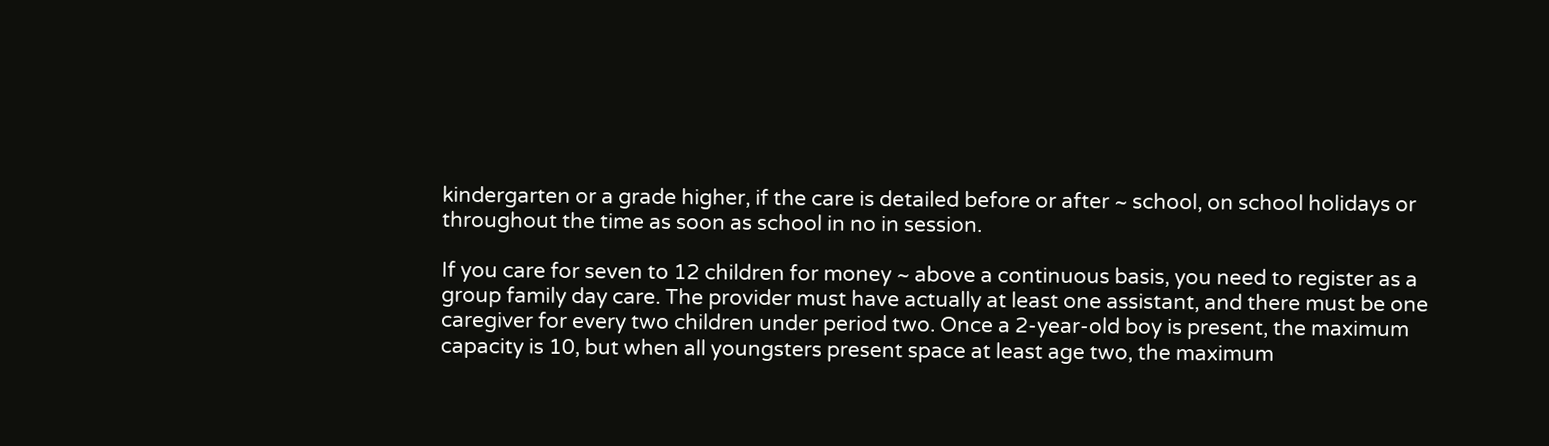kindergarten or a grade higher, if the care is detailed before or after ~ school, on school holidays or throughout the time as soon as school in no in session.

If you care for seven to 12 children for money ~ above a continuous basis, you need to register as a group family day care. The provider must have actually at least one assistant, and there must be one caregiver for every two children under period two. Once a 2-year-old boy is present, the maximum capacity is 10, but when all youngsters present space at least age two, the maximum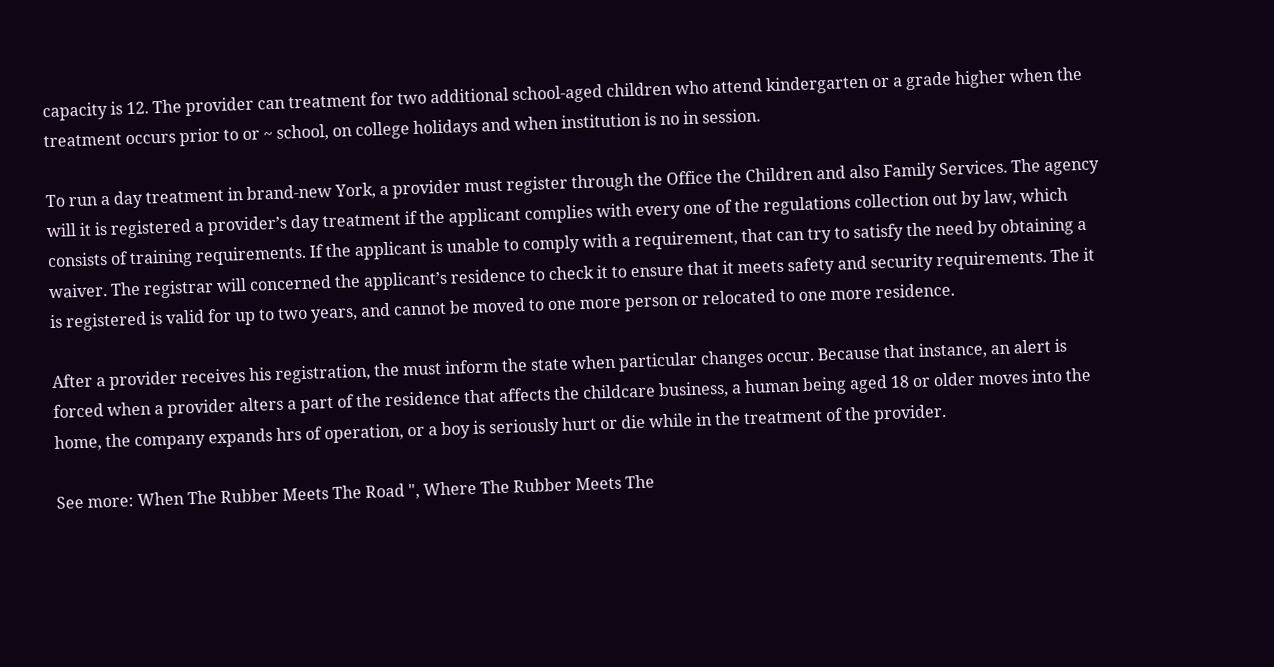capacity is 12. The provider can treatment for two additional school-aged children who attend kindergarten or a grade higher when the treatment occurs prior to or ~ school, on college holidays and when institution is no in session.

To run a day treatment in brand-new York, a provider must register through the Office the Children and also Family Services. The agency will it is registered a provider’s day treatment if the applicant complies with every one of the regulations collection out by law, which consists of training requirements. If the applicant is unable to comply with a requirement, that can try to satisfy the need by obtaining a waiver. The registrar will concerned the applicant’s residence to check it to ensure that it meets safety and security requirements. The it is registered is valid for up to two years, and cannot be moved to one more person or relocated to one more residence.

After a provider receives his registration, the must inform the state when particular changes occur. Because that instance, an alert is forced when a provider alters a part of the residence that affects the childcare business, a human being aged 18 or older moves into the home, the company expands hrs of operation, or a boy is seriously hurt or die while in the treatment of the provider.

See more: When The Rubber Meets The Road ", Where The Rubber Meets The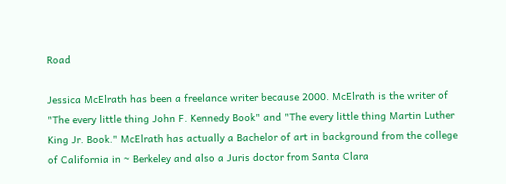Road

Jessica McElrath has been a freelance writer because 2000. McElrath is the writer of "The every little thing John F. Kennedy Book" and "The every little thing Martin Luther King Jr. Book." McElrath has actually a Bachelor of art in background from the college of California in ~ Berkeley and also a Juris doctor from Santa Clara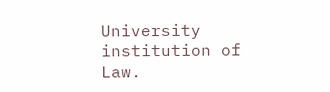University institution of Law.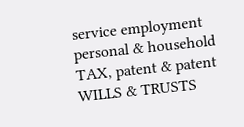service employment personal & household TAX, patent & patent WILLS & TRUSTS